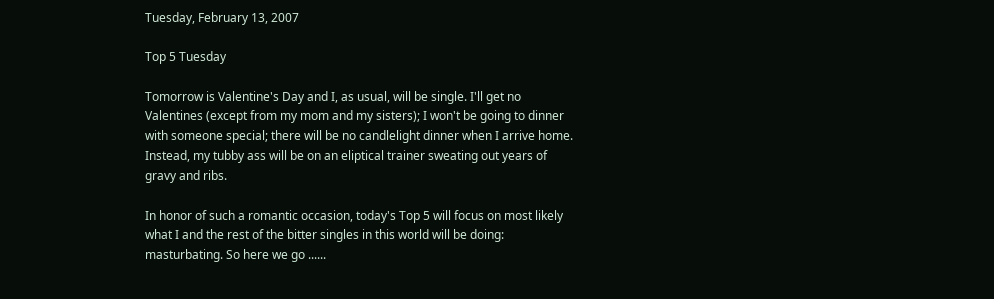Tuesday, February 13, 2007

Top 5 Tuesday

Tomorrow is Valentine's Day and I, as usual, will be single. I'll get no Valentines (except from my mom and my sisters); I won't be going to dinner with someone special; there will be no candlelight dinner when I arrive home. Instead, my tubby ass will be on an eliptical trainer sweating out years of gravy and ribs.

In honor of such a romantic occasion, today's Top 5 will focus on most likely what I and the rest of the bitter singles in this world will be doing: masturbating. So here we go ......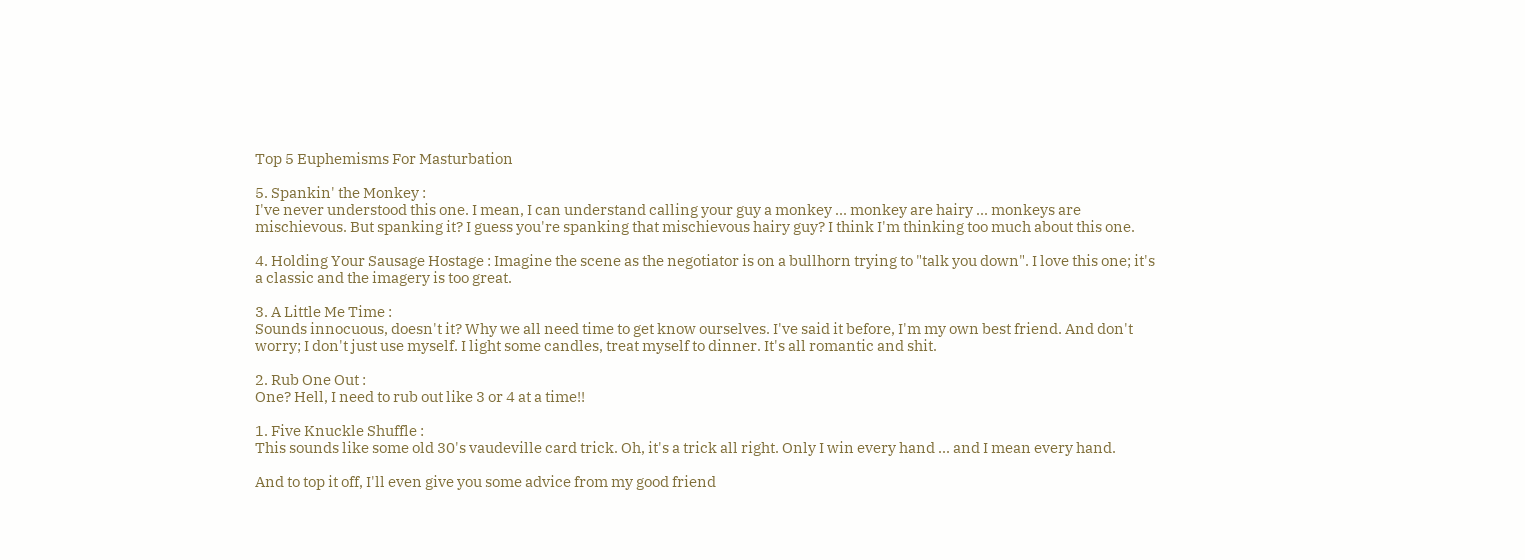Top 5 Euphemisms For Masturbation

5. Spankin' the Monkey :
I've never understood this one. I mean, I can understand calling your guy a monkey ... monkey are hairy ... monkeys are mischievous. But spanking it? I guess you're spanking that mischievous hairy guy? I think I'm thinking too much about this one.

4. Holding Your Sausage Hostage : Imagine the scene as the negotiator is on a bullhorn trying to "talk you down". I love this one; it's a classic and the imagery is too great.

3. A Little Me Time :
Sounds innocuous, doesn't it? Why we all need time to get know ourselves. I've said it before, I'm my own best friend. And don't worry; I don't just use myself. I light some candles, treat myself to dinner. It's all romantic and shit.

2. Rub One Out :
One? Hell, I need to rub out like 3 or 4 at a time!!

1. Five Knuckle Shuffle :
This sounds like some old 30's vaudeville card trick. Oh, it's a trick all right. Only I win every hand ... and I mean every hand.

And to top it off, I'll even give you some advice from my good friend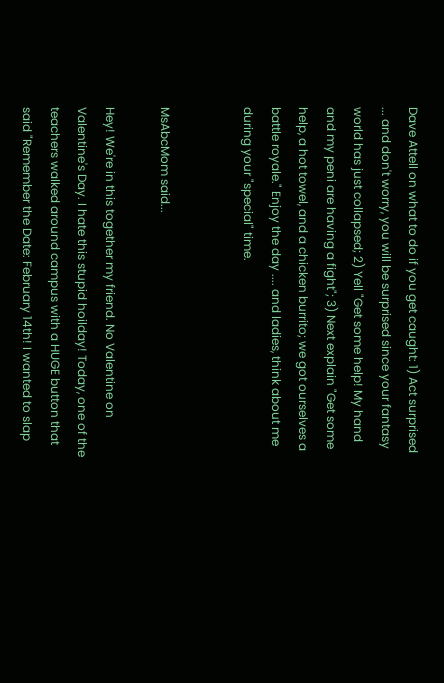Dave Attell on what to do if you get caught: 1) Act surprised ... and don't worry, you will be surprised since your fantasy world has just collapsed; 2) Yell "Get some help! My hand and my peni are having a fight"; 3) Next explain "Get some help, a hot towel, and a chicken burrito; we got ourselves a battle royale." Enjoy the day .... and ladies, think about me during your "special" time.


MsAbcMom said...

Hey! We're in this together my friend. No Valentine on Valentine's Day. I hate this stupid hoilday! Today, one of the teachers walked around campus with a HUGE button that said "Remember the Date: February 14th! I wanted to slap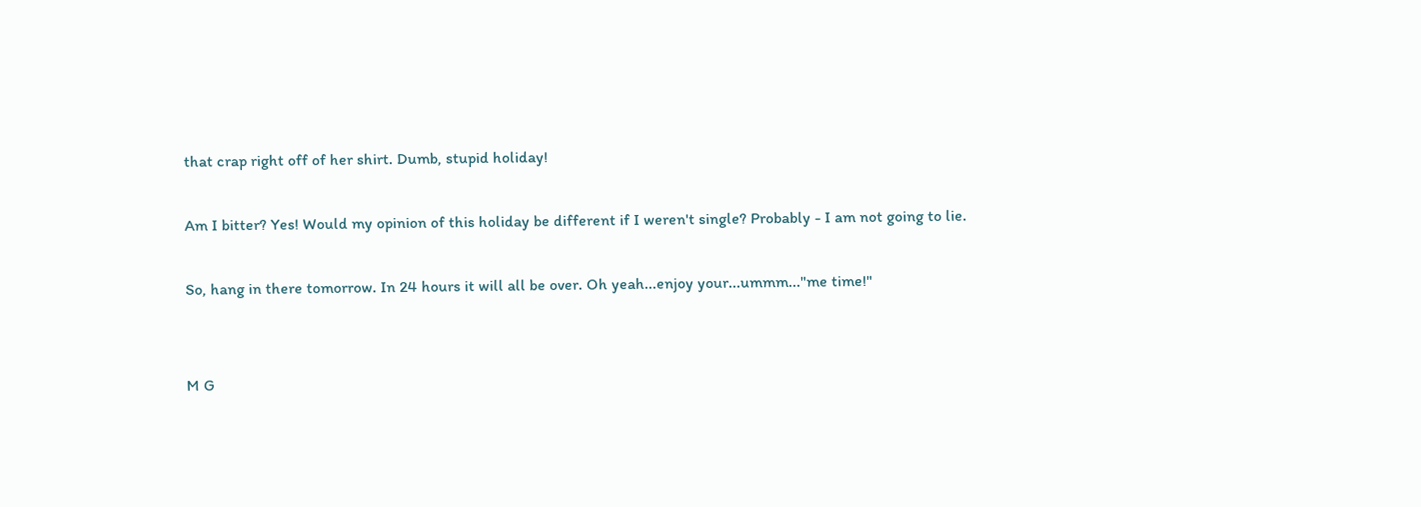that crap right off of her shirt. Dumb, stupid holiday!

Am I bitter? Yes! Would my opinion of this holiday be different if I weren't single? Probably - I am not going to lie.

So, hang in there tomorrow. In 24 hours it will all be over. Oh yeah...enjoy your...ummm..."me time!"


M G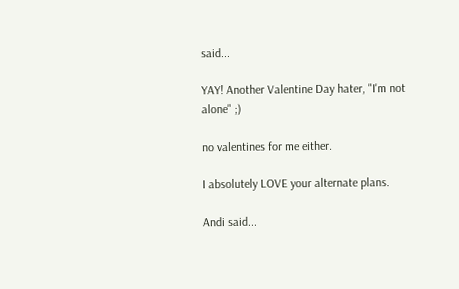said...

YAY! Another Valentine Day hater, "I'm not alone" ;)

no valentines for me either.

I absolutely LOVE your alternate plans.

Andi said...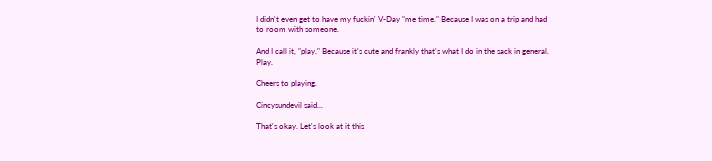I didn't even get to have my fuckin' V-Day "me time." Because I was on a trip and had to room with someone.

And I call it, "play." Because it's cute and frankly that's what I do in the sack in general. Play.

Cheers to playing.

Cincysundevil said...

That's okay. Let's look at it this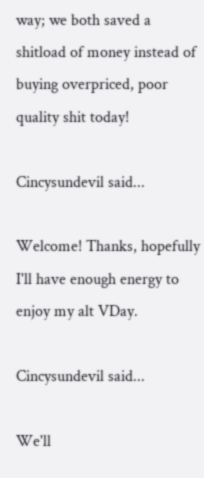way; we both saved a shitload of money instead of buying overpriced, poor quality shit today!

Cincysundevil said...

Welcome! Thanks, hopefully I'll have enough energy to enjoy my alt VDay.

Cincysundevil said...

We'll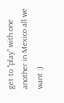get to "play" with one another in Mexico all we want ;)